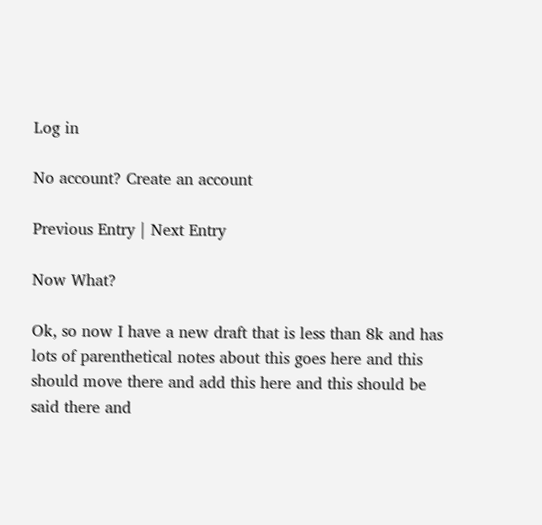Log in

No account? Create an account

Previous Entry | Next Entry

Now What?

Ok, so now I have a new draft that is less than 8k and has lots of parenthetical notes about this goes here and this should move there and add this here and this should be said there and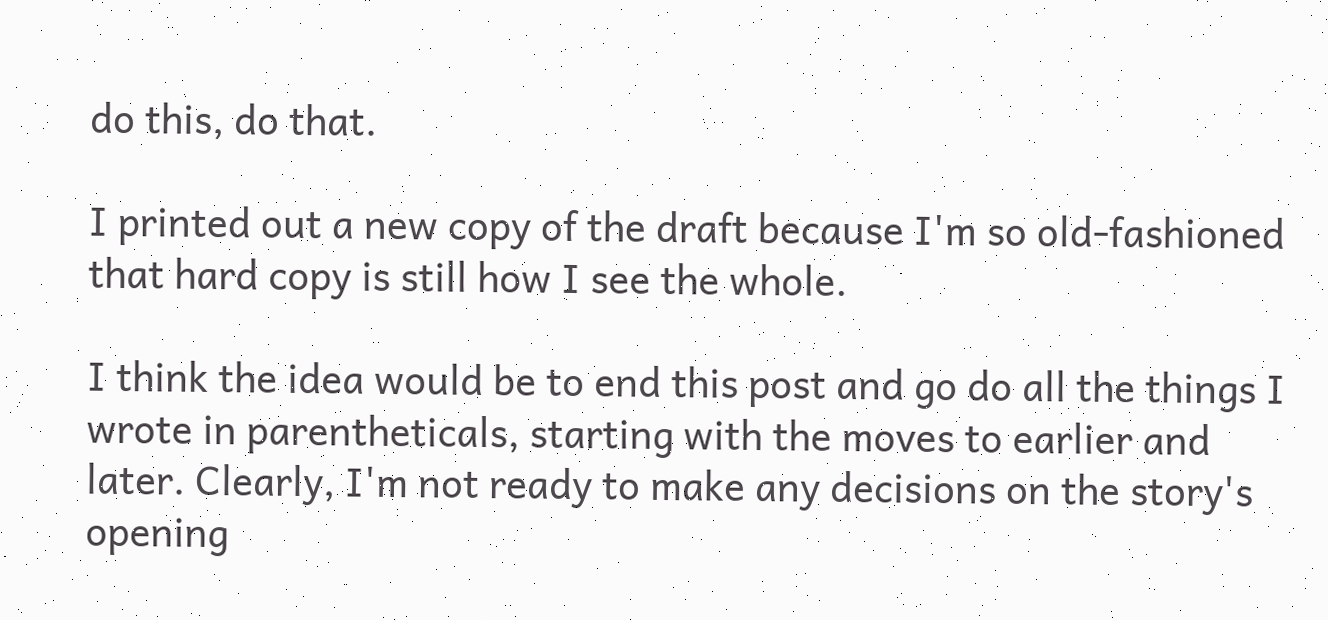do this, do that.

I printed out a new copy of the draft because I'm so old-fashioned that hard copy is still how I see the whole.

I think the idea would be to end this post and go do all the things I wrote in parentheticals, starting with the moves to earlier and later. Clearly, I'm not ready to make any decisions on the story's opening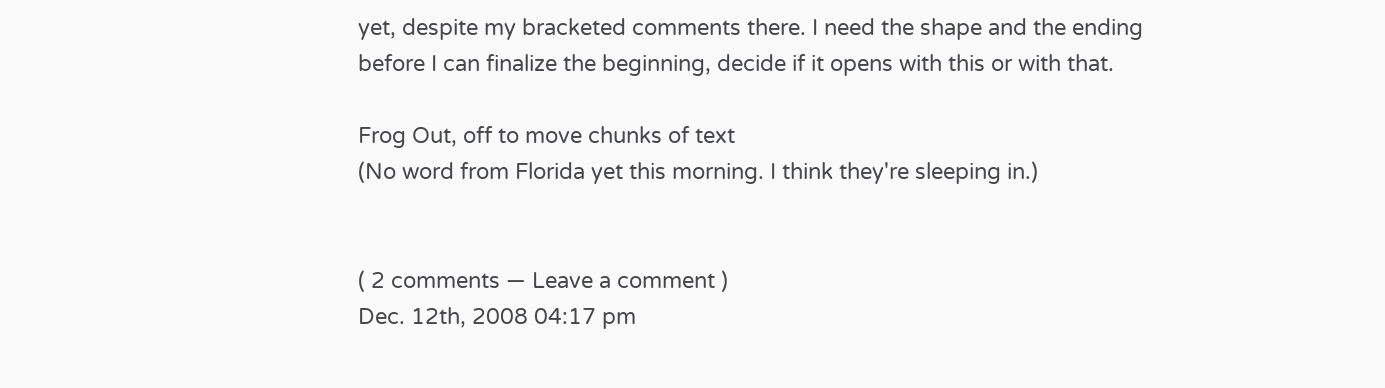yet, despite my bracketed comments there. I need the shape and the ending before I can finalize the beginning, decide if it opens with this or with that.

Frog Out, off to move chunks of text
(No word from Florida yet this morning. I think they're sleeping in.)


( 2 comments — Leave a comment )
Dec. 12th, 2008 04:17 pm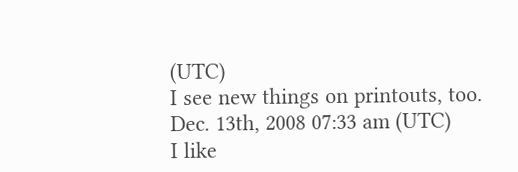(UTC)
I see new things on printouts, too.
Dec. 13th, 2008 07:33 am (UTC)
I like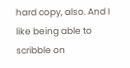hard copy, also. And I like being able to scribble on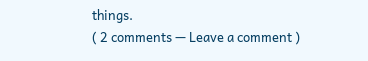things.
( 2 comments — Leave a comment )